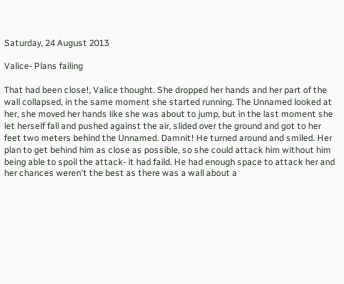Saturday, 24 August 2013

Valice- Plans failing

That had been close!, Valice thought. She dropped her hands and her part of the wall collapsed, in the same moment she started running. The Unnamed looked at her, she moved her hands like she was about to jump, but in the last moment she let herself fall and pushed against the air, slided over the ground and got to her feet two meters behind the Unnamed. Damnit! He turned around and smiled. Her plan to get behind him as close as possible, so she could attack him without him being able to spoil the attack- it had faild. He had enough space to attack her and her chances weren't the best as there was a wall about a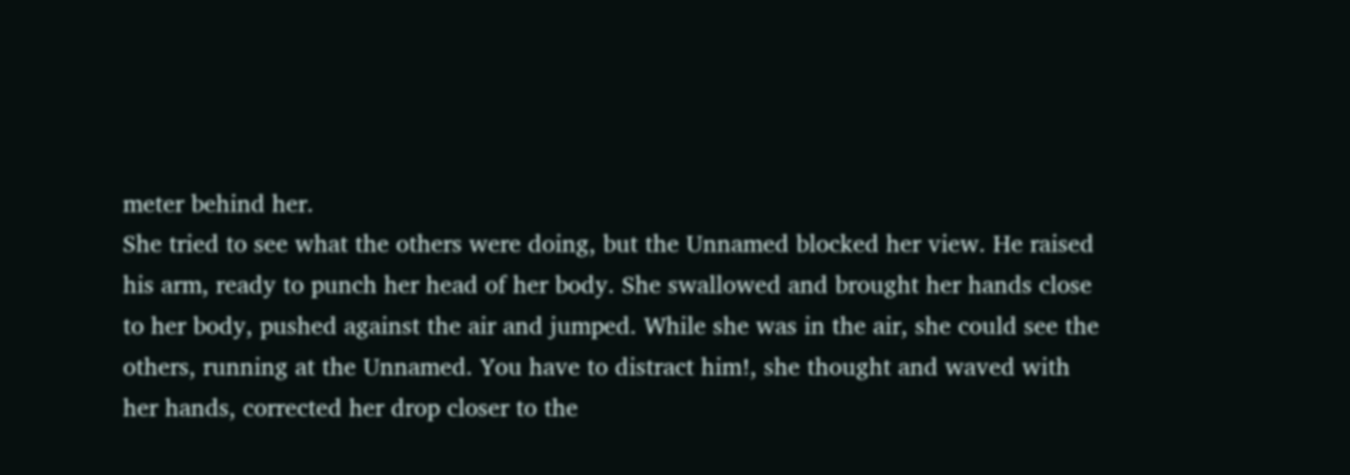meter behind her.
She tried to see what the others were doing, but the Unnamed blocked her view. He raised his arm, ready to punch her head of her body. She swallowed and brought her hands close to her body, pushed against the air and jumped. While she was in the air, she could see the others, running at the Unnamed. You have to distract him!, she thought and waved with her hands, corrected her drop closer to the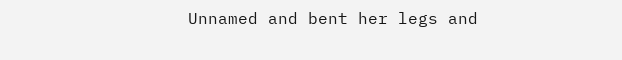Unnamed and bent her legs and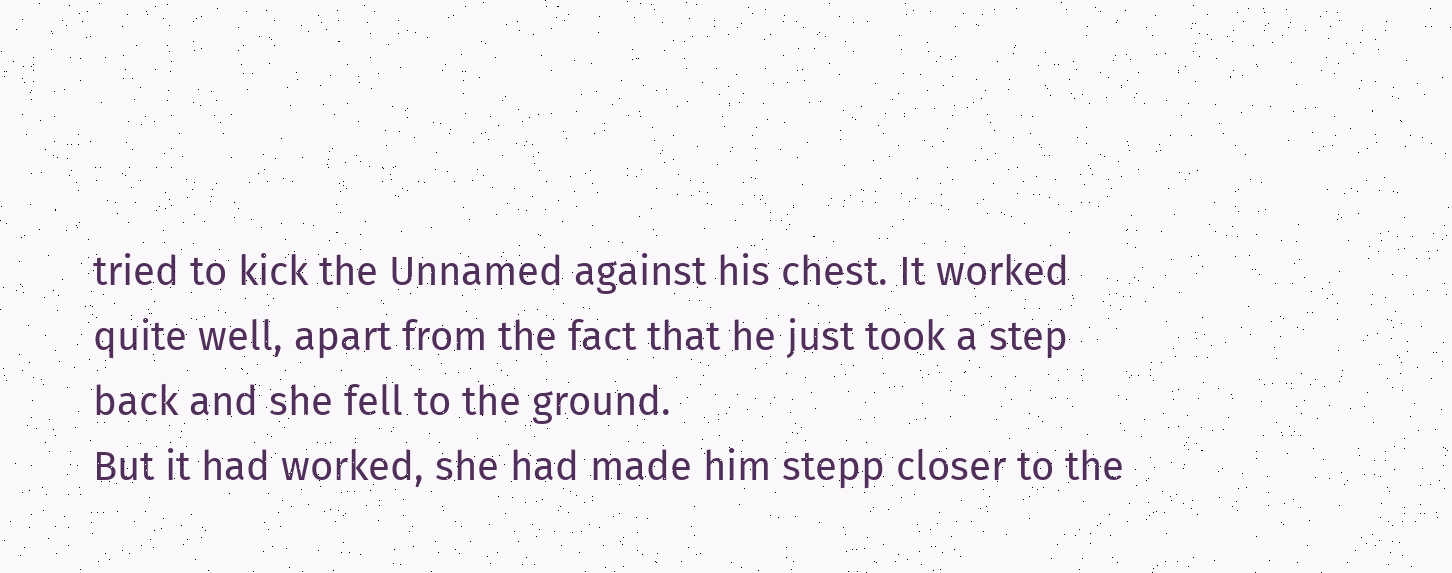tried to kick the Unnamed against his chest. It worked quite well, apart from the fact that he just took a step back and she fell to the ground.
But it had worked, she had made him stepp closer to the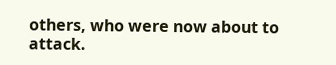others, who were now about to attack.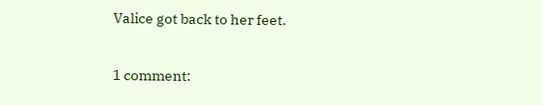Valice got back to her feet.

1 comment: